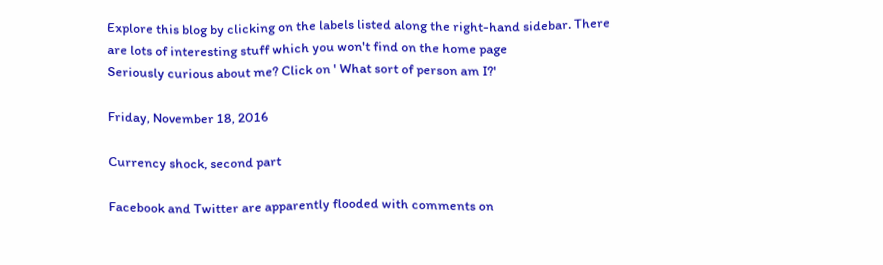Explore this blog by clicking on the labels listed along the right-hand sidebar. There are lots of interesting stuff which you won't find on the home page
Seriously curious about me? Click on ' What sort of person am I?'

Friday, November 18, 2016

Currency shock, second part

Facebook and Twitter are apparently flooded with comments on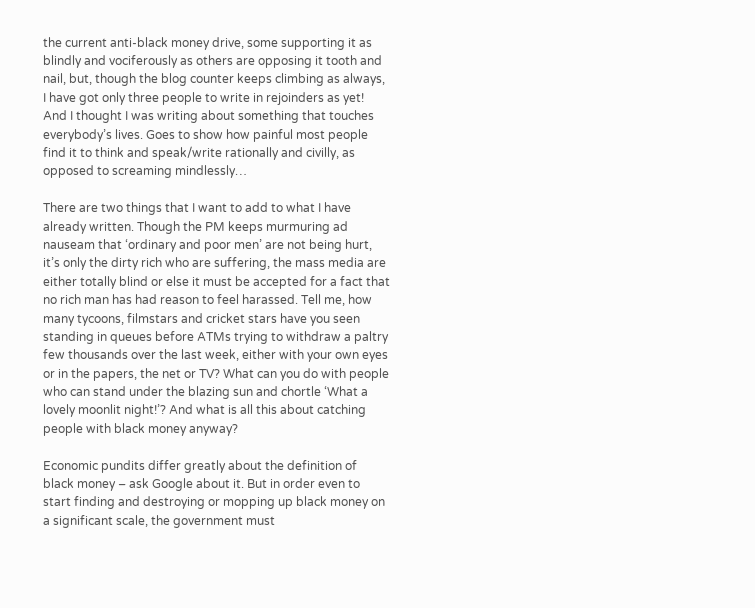the current anti-black money drive, some supporting it as blindly and vociferously as others are opposing it tooth and nail, but, though the blog counter keeps climbing as always, I have got only three people to write in rejoinders as yet! And I thought I was writing about something that touches everybody’s lives. Goes to show how painful most people find it to think and speak/write rationally and civilly, as opposed to screaming mindlessly…

There are two things that I want to add to what I have already written. Though the PM keeps murmuring ad nauseam that ‘ordinary and poor men’ are not being hurt, it’s only the dirty rich who are suffering, the mass media are either totally blind or else it must be accepted for a fact that no rich man has had reason to feel harassed. Tell me, how many tycoons, filmstars and cricket stars have you seen standing in queues before ATMs trying to withdraw a paltry few thousands over the last week, either with your own eyes or in the papers, the net or TV? What can you do with people who can stand under the blazing sun and chortle ‘What a lovely moonlit night!’? And what is all this about catching people with black money anyway?

Economic pundits differ greatly about the definition of black money – ask Google about it. But in order even to start finding and destroying or mopping up black money on a significant scale, the government must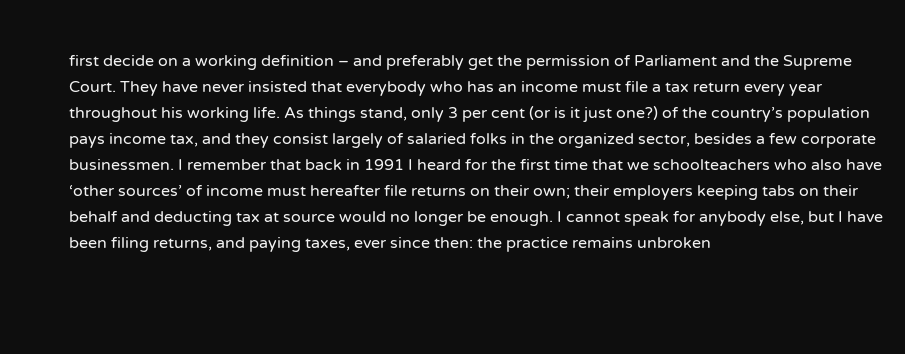first decide on a working definition – and preferably get the permission of Parliament and the Supreme Court. They have never insisted that everybody who has an income must file a tax return every year throughout his working life. As things stand, only 3 per cent (or is it just one?) of the country’s population pays income tax, and they consist largely of salaried folks in the organized sector, besides a few corporate businessmen. I remember that back in 1991 I heard for the first time that we schoolteachers who also have ‘other sources’ of income must hereafter file returns on their own; their employers keeping tabs on their behalf and deducting tax at source would no longer be enough. I cannot speak for anybody else, but I have been filing returns, and paying taxes, ever since then: the practice remains unbroken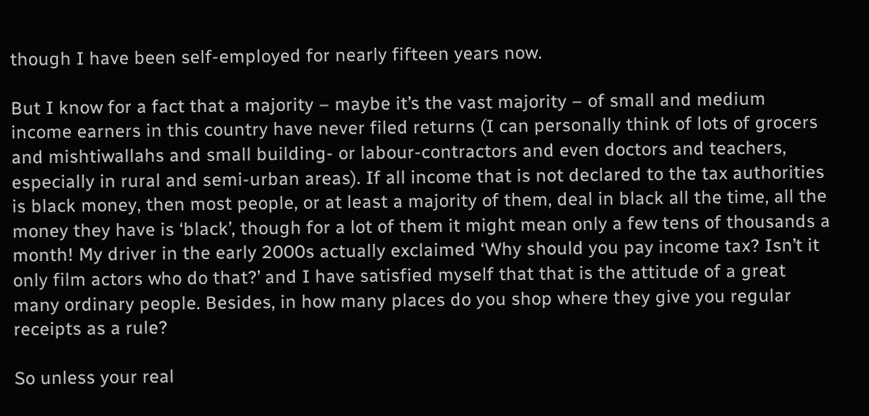though I have been self-employed for nearly fifteen years now.

But I know for a fact that a majority – maybe it’s the vast majority – of small and medium income earners in this country have never filed returns (I can personally think of lots of grocers and mishtiwallahs and small building- or labour-contractors and even doctors and teachers, especially in rural and semi-urban areas). If all income that is not declared to the tax authorities is black money, then most people, or at least a majority of them, deal in black all the time, all the money they have is ‘black’, though for a lot of them it might mean only a few tens of thousands a month! My driver in the early 2000s actually exclaimed ‘Why should you pay income tax? Isn’t it only film actors who do that?’ and I have satisfied myself that that is the attitude of a great many ordinary people. Besides, in how many places do you shop where they give you regular receipts as a rule?

So unless your real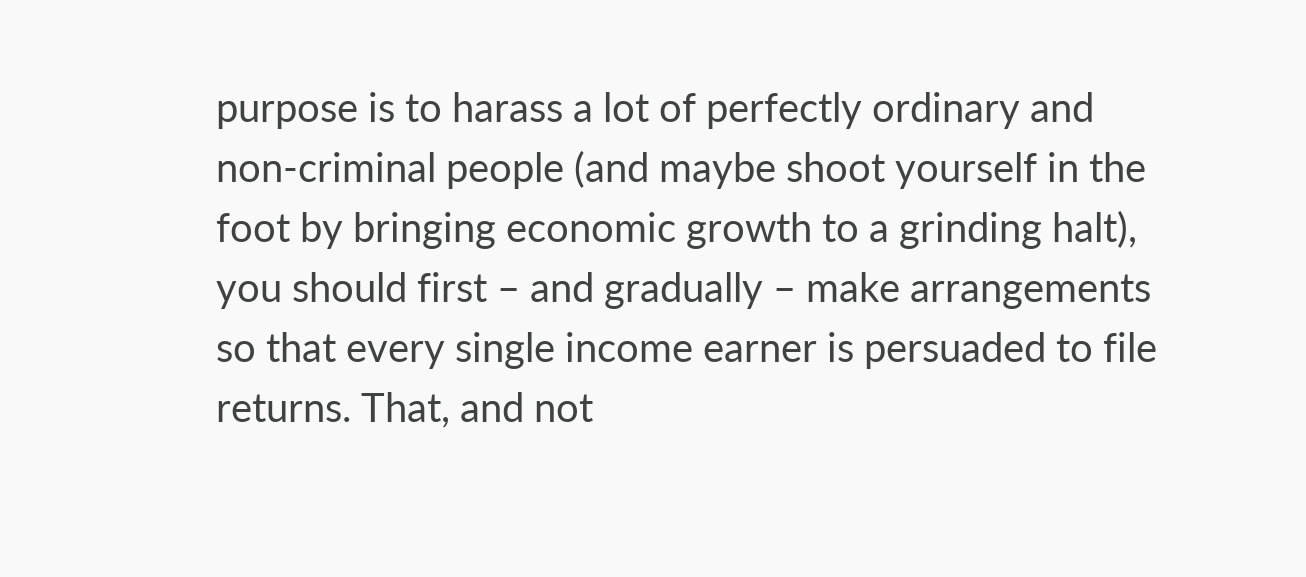purpose is to harass a lot of perfectly ordinary and non-criminal people (and maybe shoot yourself in the foot by bringing economic growth to a grinding halt), you should first – and gradually – make arrangements so that every single income earner is persuaded to file returns. That, and not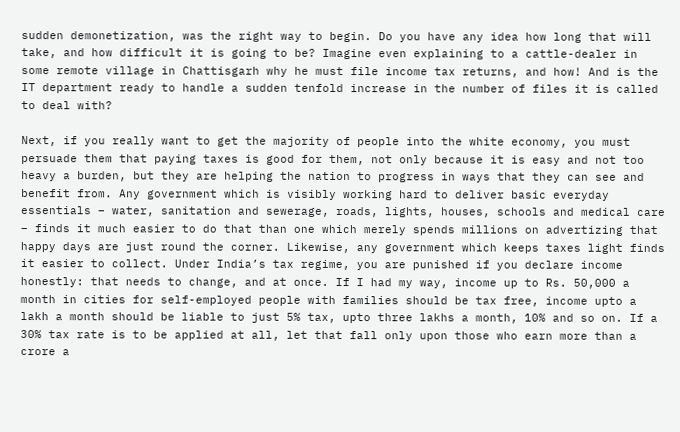sudden demonetization, was the right way to begin. Do you have any idea how long that will take, and how difficult it is going to be? Imagine even explaining to a cattle-dealer in some remote village in Chattisgarh why he must file income tax returns, and how! And is the IT department ready to handle a sudden tenfold increase in the number of files it is called to deal with?

Next, if you really want to get the majority of people into the white economy, you must persuade them that paying taxes is good for them, not only because it is easy and not too heavy a burden, but they are helping the nation to progress in ways that they can see and benefit from. Any government which is visibly working hard to deliver basic everyday essentials – water, sanitation and sewerage, roads, lights, houses, schools and medical care – finds it much easier to do that than one which merely spends millions on advertizing that happy days are just round the corner. Likewise, any government which keeps taxes light finds it easier to collect. Under India’s tax regime, you are punished if you declare income honestly: that needs to change, and at once. If I had my way, income up to Rs. 50,000 a month in cities for self-employed people with families should be tax free, income upto a lakh a month should be liable to just 5% tax, upto three lakhs a month, 10% and so on. If a 30% tax rate is to be applied at all, let that fall only upon those who earn more than a crore a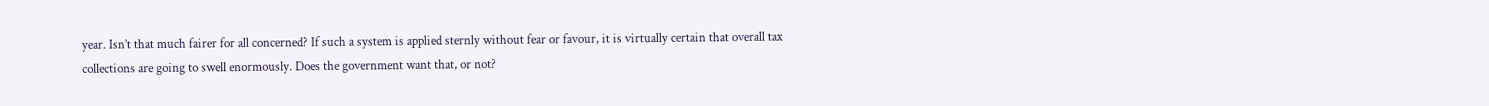year. Isn’t that much fairer for all concerned? If such a system is applied sternly without fear or favour, it is virtually certain that overall tax collections are going to swell enormously. Does the government want that, or not?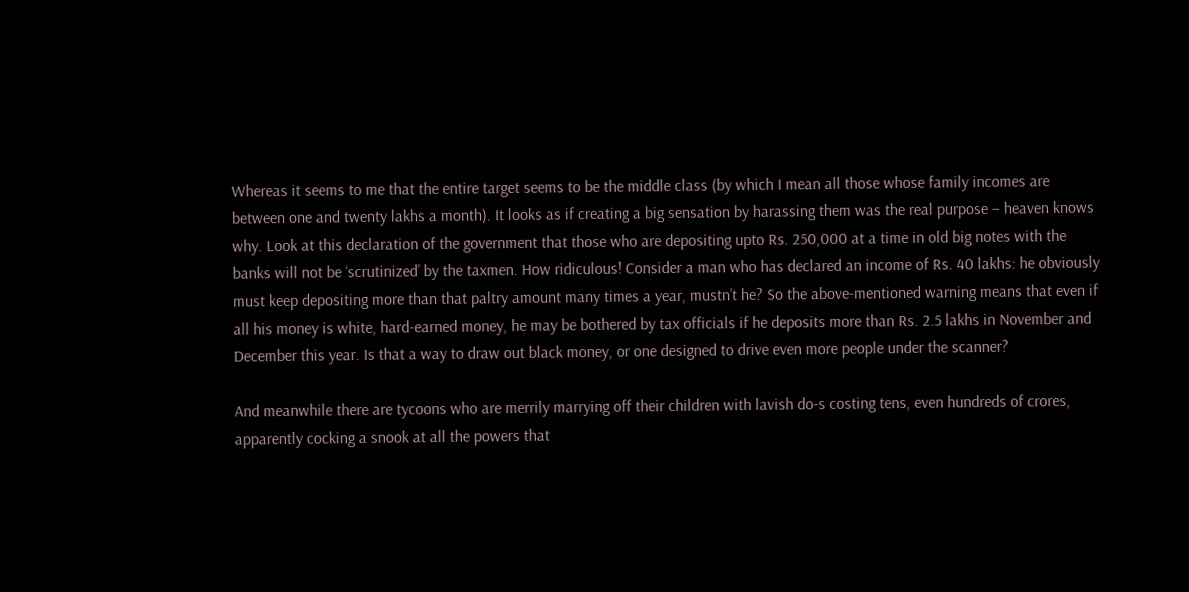Whereas it seems to me that the entire target seems to be the middle class (by which I mean all those whose family incomes are between one and twenty lakhs a month). It looks as if creating a big sensation by harassing them was the real purpose – heaven knows why. Look at this declaration of the government that those who are depositing upto Rs. 250,000 at a time in old big notes with the banks will not be ‘scrutinized’ by the taxmen. How ridiculous! Consider a man who has declared an income of Rs. 40 lakhs: he obviously must keep depositing more than that paltry amount many times a year, mustn’t he? So the above-mentioned warning means that even if all his money is white, hard-earned money, he may be bothered by tax officials if he deposits more than Rs. 2.5 lakhs in November and December this year. Is that a way to draw out black money, or one designed to drive even more people under the scanner?

And meanwhile there are tycoons who are merrily marrying off their children with lavish do-s costing tens, even hundreds of crores, apparently cocking a snook at all the powers that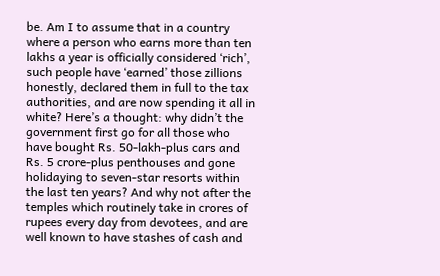be. Am I to assume that in a country where a person who earns more than ten lakhs a year is officially considered ‘rich’, such people have ‘earned’ those zillions honestly, declared them in full to the tax authorities, and are now spending it all in white? Here’s a thought: why didn’t the government first go for all those who have bought Rs. 50-lakh-plus cars and Rs. 5 crore-plus penthouses and gone holidaying to seven-star resorts within the last ten years? And why not after the temples which routinely take in crores of rupees every day from devotees, and are well known to have stashes of cash and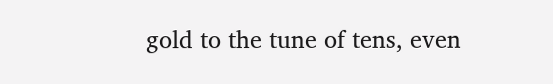gold to the tune of tens, even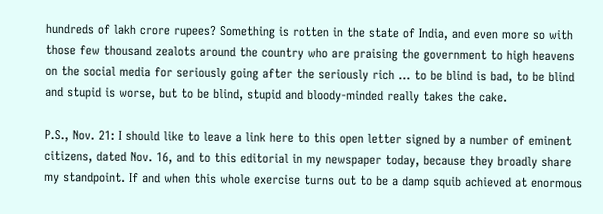hundreds of lakh crore rupees? Something is rotten in the state of India, and even more so with those few thousand zealots around the country who are praising the government to high heavens on the social media for seriously going after the seriously rich … to be blind is bad, to be blind and stupid is worse, but to be blind, stupid and bloody-minded really takes the cake.

P.S., Nov. 21: I should like to leave a link here to this open letter signed by a number of eminent citizens, dated Nov. 16, and to this editorial in my newspaper today, because they broadly share my standpoint. If and when this whole exercise turns out to be a damp squib achieved at enormous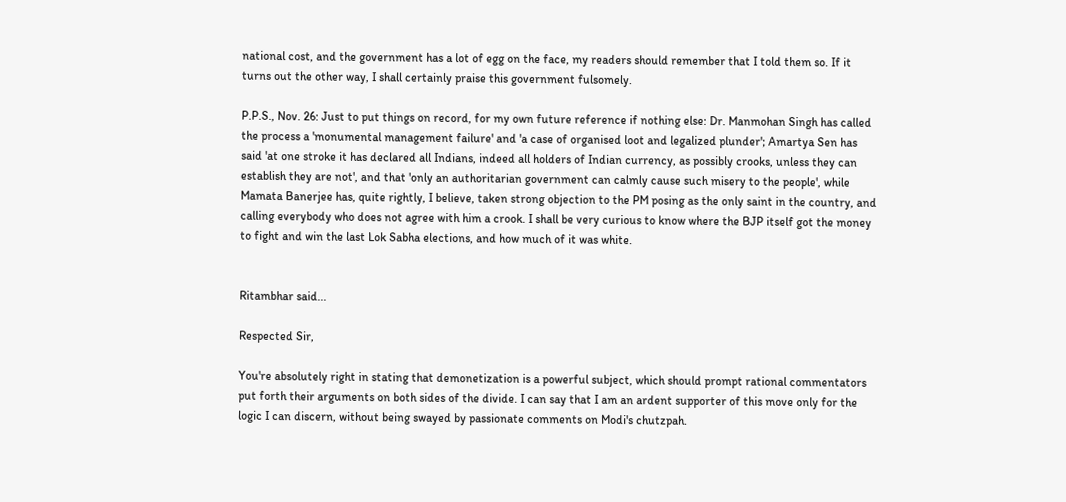national cost, and the government has a lot of egg on the face, my readers should remember that I told them so. If it turns out the other way, I shall certainly praise this government fulsomely.

P.P.S., Nov. 26: Just to put things on record, for my own future reference if nothing else: Dr. Manmohan Singh has called the process a 'monumental management failure' and 'a case of organised loot and legalized plunder'; Amartya Sen has said 'at one stroke it has declared all Indians, indeed all holders of Indian currency, as possibly crooks, unless they can establish they are not', and that 'only an authoritarian government can calmly cause such misery to the people', while Mamata Banerjee has, quite rightly, I believe, taken strong objection to the PM posing as the only saint in the country, and calling everybody who does not agree with him a crook. I shall be very curious to know where the BJP itself got the money to fight and win the last Lok Sabha elections, and how much of it was white.


Ritambhar said...

Respected Sir,

You're absolutely right in stating that demonetization is a powerful subject, which should prompt rational commentators put forth their arguments on both sides of the divide. I can say that I am an ardent supporter of this move only for the logic I can discern, without being swayed by passionate comments on Modi's chutzpah.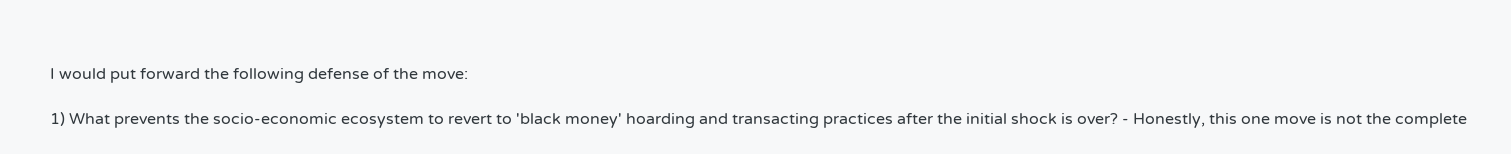I would put forward the following defense of the move:

1) What prevents the socio-economic ecosystem to revert to 'black money' hoarding and transacting practices after the initial shock is over? - Honestly, this one move is not the complete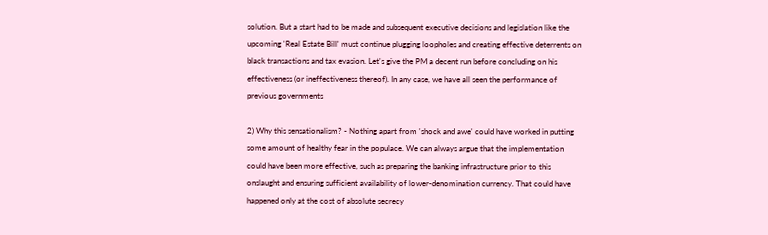solution. But a start had to be made and subsequent executive decisions and legislation like the upcoming 'Real Estate Bill' must continue plugging loopholes and creating effective deterrents on black transactions and tax evasion. Let's give the PM a decent run before concluding on his effectiveness (or ineffectiveness thereof). In any case, we have all seen the performance of previous governments

2) Why this sensationalism? - Nothing apart from 'shock and awe' could have worked in putting some amount of healthy fear in the populace. We can always argue that the implementation could have been more effective, such as preparing the banking infrastructure prior to this onslaught and ensuring sufficient availability of lower-denomination currency. That could have happened only at the cost of absolute secrecy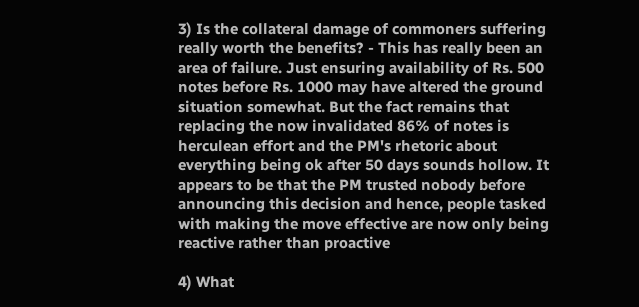3) Is the collateral damage of commoners suffering really worth the benefits? - This has really been an area of failure. Just ensuring availability of Rs. 500 notes before Rs. 1000 may have altered the ground situation somewhat. But the fact remains that replacing the now invalidated 86% of notes is herculean effort and the PM's rhetoric about everything being ok after 50 days sounds hollow. It appears to be that the PM trusted nobody before announcing this decision and hence, people tasked with making the move effective are now only being reactive rather than proactive

4) What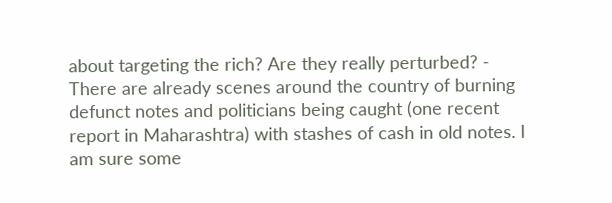about targeting the rich? Are they really perturbed? - There are already scenes around the country of burning defunct notes and politicians being caught (one recent report in Maharashtra) with stashes of cash in old notes. I am sure some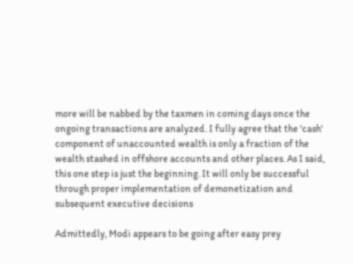more will be nabbed by the taxmen in coming days once the ongoing transactions are analyzed. I fully agree that the 'cash' component of unaccounted wealth is only a fraction of the wealth stashed in offshore accounts and other places. As I said, this one step is just the beginning. It will only be successful through proper implementation of demonetization and subsequent executive decisions

Admittedly, Modi appears to be going after easy prey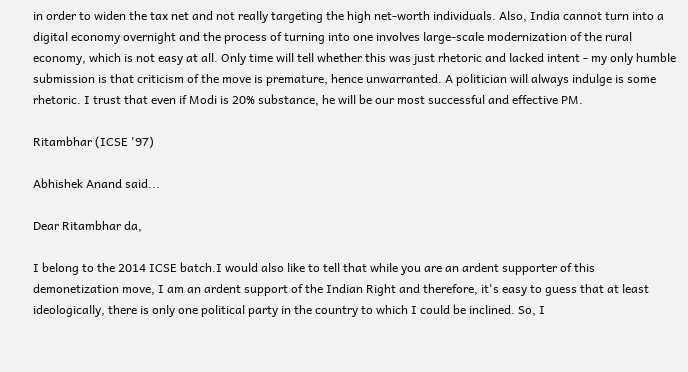in order to widen the tax net and not really targeting the high net-worth individuals. Also, India cannot turn into a digital economy overnight and the process of turning into one involves large-scale modernization of the rural economy, which is not easy at all. Only time will tell whether this was just rhetoric and lacked intent - my only humble submission is that criticism of the move is premature, hence unwarranted. A politician will always indulge is some rhetoric. I trust that even if Modi is 20% substance, he will be our most successful and effective PM.

Ritambhar (ICSE '97)

Abhishek Anand said...

Dear Ritambhar da,

I belong to the 2014 ICSE batch.I would also like to tell that while you are an ardent supporter of this demonetization move, I am an ardent support of the Indian Right and therefore, it's easy to guess that at least ideologically, there is only one political party in the country to which I could be inclined. So, I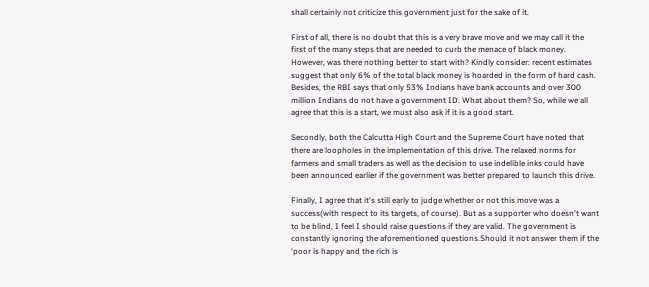shall certainly not criticize this government just for the sake of it.

First of all, there is no doubt that this is a very brave move and we may call it the first of the many steps that are needed to curb the menace of black money. However, was there nothing better to start with? Kindly consider: recent estimates suggest that only 6% of the total black money is hoarded in the form of hard cash. Besides, the RBI says that only 53% Indians have bank accounts and over 300 million Indians do not have a government ID. What about them? So, while we all agree that this is a start, we must also ask if it is a good start.

Secondly, both the Calcutta High Court and the Supreme Court have noted that there are loopholes in the implementation of this drive. The relaxed norms for farmers and small traders as well as the decision to use indelible inks could have been announced earlier if the government was better prepared to launch this drive.

Finally, I agree that it's still early to judge whether or not this move was a success(with respect to its targets, of course). But as a supporter who doesn't want to be blind, I feel I should raise questions if they are valid. The government is constantly ignoring the aforementioned questions.Should it not answer them if the 'poor is happy and the rich is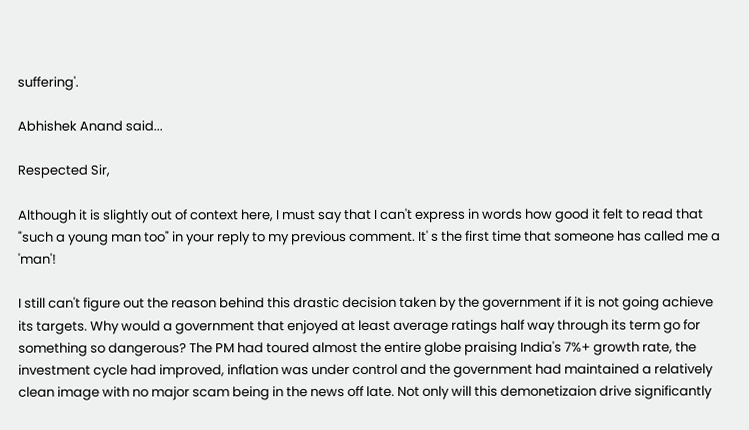suffering'.

Abhishek Anand said...

Respected Sir,

Although it is slightly out of context here, I must say that I can't express in words how good it felt to read that "such a young man too" in your reply to my previous comment. It' s the first time that someone has called me a 'man'!

I still can't figure out the reason behind this drastic decision taken by the government if it is not going achieve its targets. Why would a government that enjoyed at least average ratings half way through its term go for something so dangerous? The PM had toured almost the entire globe praising India's 7%+ growth rate, the investment cycle had improved, inflation was under control and the government had maintained a relatively clean image with no major scam being in the news off late. Not only will this demonetizaion drive significantly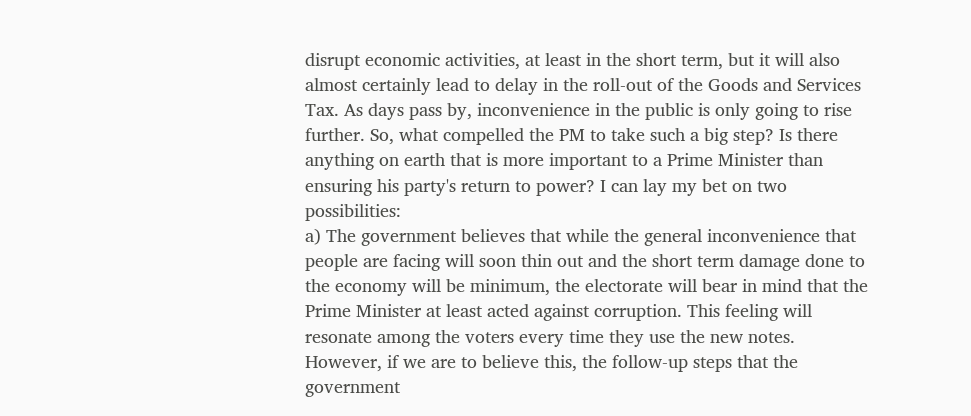disrupt economic activities, at least in the short term, but it will also almost certainly lead to delay in the roll-out of the Goods and Services Tax. As days pass by, inconvenience in the public is only going to rise further. So, what compelled the PM to take such a big step? Is there anything on earth that is more important to a Prime Minister than ensuring his party's return to power? I can lay my bet on two possibilities:
a) The government believes that while the general inconvenience that people are facing will soon thin out and the short term damage done to the economy will be minimum, the electorate will bear in mind that the Prime Minister at least acted against corruption. This feeling will resonate among the voters every time they use the new notes. However, if we are to believe this, the follow-up steps that the government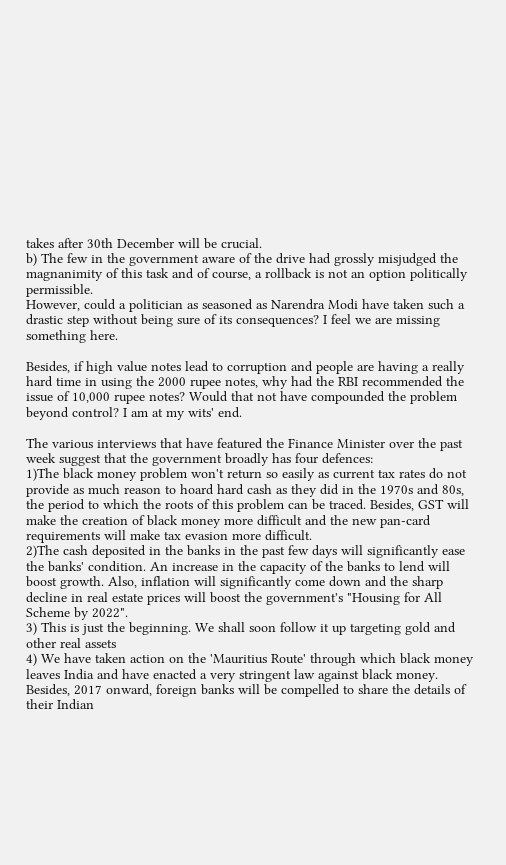takes after 30th December will be crucial.
b) The few in the government aware of the drive had grossly misjudged the magnanimity of this task and of course, a rollback is not an option politically permissible.
However, could a politician as seasoned as Narendra Modi have taken such a drastic step without being sure of its consequences? I feel we are missing something here.

Besides, if high value notes lead to corruption and people are having a really hard time in using the 2000 rupee notes, why had the RBI recommended the issue of 10,000 rupee notes? Would that not have compounded the problem beyond control? I am at my wits' end.

The various interviews that have featured the Finance Minister over the past week suggest that the government broadly has four defences:
1)The black money problem won't return so easily as current tax rates do not provide as much reason to hoard hard cash as they did in the 1970s and 80s, the period to which the roots of this problem can be traced. Besides, GST will make the creation of black money more difficult and the new pan-card requirements will make tax evasion more difficult.
2)The cash deposited in the banks in the past few days will significantly ease the banks' condition. An increase in the capacity of the banks to lend will boost growth. Also, inflation will significantly come down and the sharp decline in real estate prices will boost the government's "Housing for All Scheme by 2022".
3) This is just the beginning. We shall soon follow it up targeting gold and other real assets
4) We have taken action on the 'Mauritius Route' through which black money leaves India and have enacted a very stringent law against black money. Besides, 2017 onward, foreign banks will be compelled to share the details of their Indian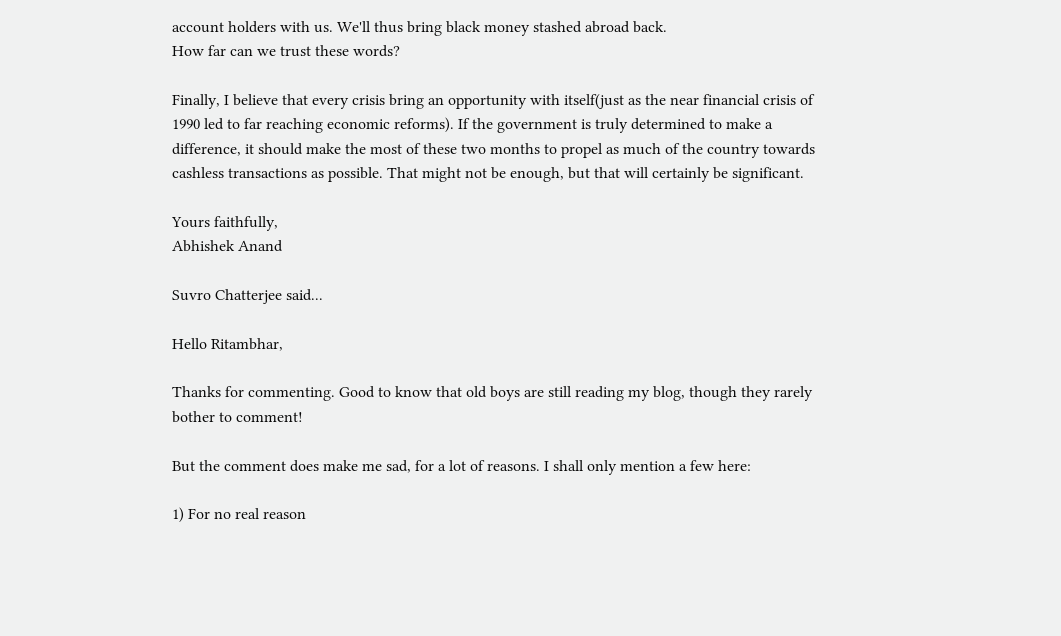account holders with us. We'll thus bring black money stashed abroad back.
How far can we trust these words?

Finally, I believe that every crisis bring an opportunity with itself(just as the near financial crisis of 1990 led to far reaching economic reforms). If the government is truly determined to make a difference, it should make the most of these two months to propel as much of the country towards cashless transactions as possible. That might not be enough, but that will certainly be significant.

Yours faithfully,
Abhishek Anand

Suvro Chatterjee said...

Hello Ritambhar,

Thanks for commenting. Good to know that old boys are still reading my blog, though they rarely bother to comment!

But the comment does make me sad, for a lot of reasons. I shall only mention a few here:

1) For no real reason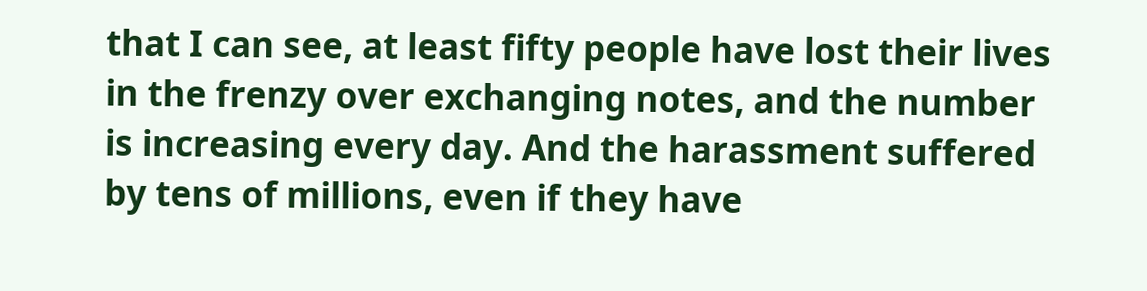that I can see, at least fifty people have lost their lives in the frenzy over exchanging notes, and the number is increasing every day. And the harassment suffered by tens of millions, even if they have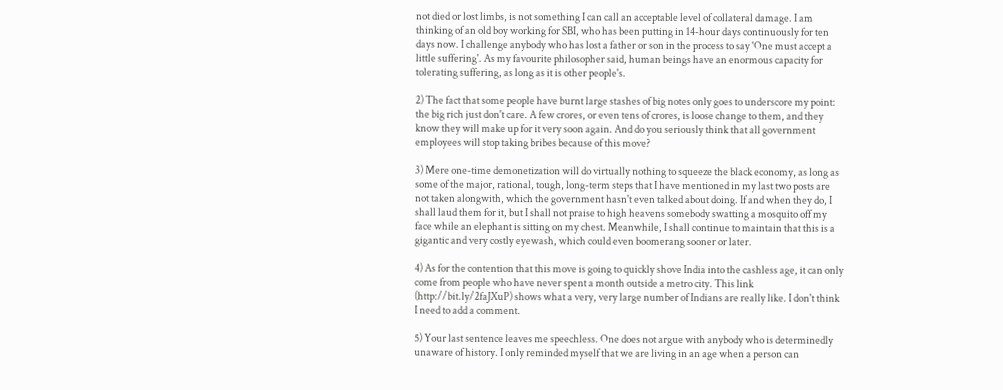not died or lost limbs, is not something I can call an acceptable level of collateral damage. I am thinking of an old boy working for SBI, who has been putting in 14-hour days continuously for ten days now. I challenge anybody who has lost a father or son in the process to say 'One must accept a little suffering'. As my favourite philosopher said, human beings have an enormous capacity for tolerating suffering, as long as it is other people's.

2) The fact that some people have burnt large stashes of big notes only goes to underscore my point: the big rich just don't care. A few crores, or even tens of crores, is loose change to them, and they know they will make up for it very soon again. And do you seriously think that all government employees will stop taking bribes because of this move?

3) Mere one-time demonetization will do virtually nothing to squeeze the black economy, as long as some of the major, rational, tough, long-term steps that I have mentioned in my last two posts are not taken alongwith, which the government hasn't even talked about doing. If and when they do, I shall laud them for it, but I shall not praise to high heavens somebody swatting a mosquito off my face while an elephant is sitting on my chest. Meanwhile, I shall continue to maintain that this is a gigantic and very costly eyewash, which could even boomerang sooner or later.

4) As for the contention that this move is going to quickly shove India into the cashless age, it can only come from people who have never spent a month outside a metro city. This link (http://bit.ly/2faJXuP) shows what a very, very large number of Indians are really like. I don't think I need to add a comment.

5) Your last sentence leaves me speechless. One does not argue with anybody who is determinedly unaware of history. I only reminded myself that we are living in an age when a person can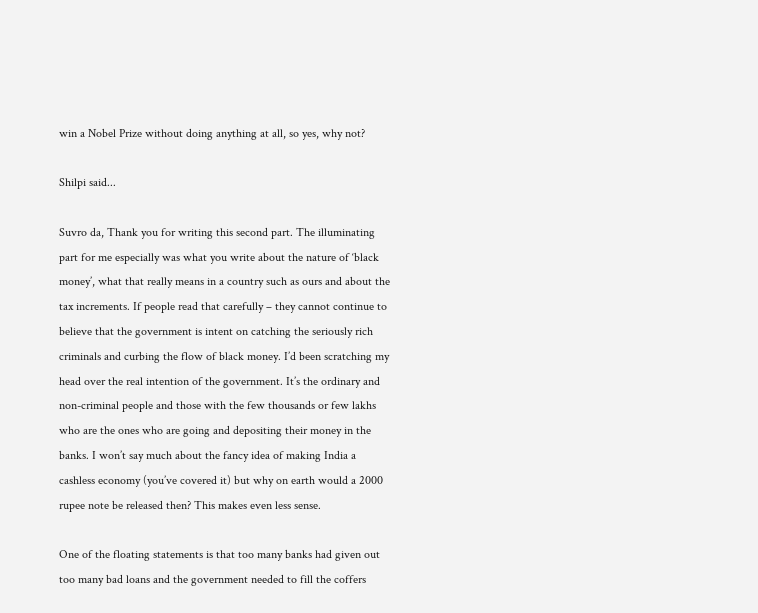win a Nobel Prize without doing anything at all, so yes, why not?

Shilpi said...

Suvro da, Thank you for writing this second part. The illuminating part for me especially was what you write about the nature of ‘black money’, what that really means in a country such as ours and about the tax increments. If people read that carefully – they cannot continue to believe that the government is intent on catching the seriously rich criminals and curbing the flow of black money. I’d been scratching my head over the real intention of the government. It’s the ordinary and non-criminal people and those with the few thousands or few lakhs who are the ones who are going and depositing their money in the banks. I won’t say much about the fancy idea of making India a cashless economy (you’ve covered it) but why on earth would a 2000 rupee note be released then? This makes even less sense.

One of the floating statements is that too many banks had given out too many bad loans and the government needed to fill the coffers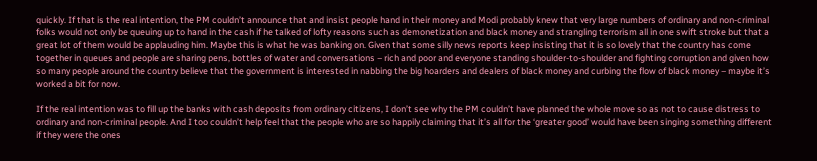quickly. If that is the real intention, the PM couldn’t announce that and insist people hand in their money and Modi probably knew that very large numbers of ordinary and non-criminal folks would not only be queuing up to hand in the cash if he talked of lofty reasons such as demonetization and black money and strangling terrorism all in one swift stroke but that a great lot of them would be applauding him. Maybe this is what he was banking on. Given that some silly news reports keep insisting that it is so lovely that the country has come together in queues and people are sharing pens, bottles of water and conversations – rich and poor and everyone standing shoulder-to-shoulder and fighting corruption and given how so many people around the country believe that the government is interested in nabbing the big hoarders and dealers of black money and curbing the flow of black money – maybe it’s worked a bit for now.

If the real intention was to fill up the banks with cash deposits from ordinary citizens, I don’t see why the PM couldn’t have planned the whole move so as not to cause distress to ordinary and non-criminal people. And I too couldn’t help feel that the people who are so happily claiming that it’s all for the ‘greater good’ would have been singing something different if they were the ones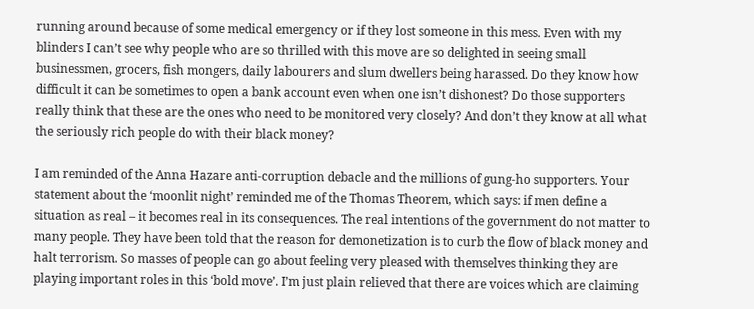running around because of some medical emergency or if they lost someone in this mess. Even with my blinders I can’t see why people who are so thrilled with this move are so delighted in seeing small businessmen, grocers, fish mongers, daily labourers and slum dwellers being harassed. Do they know how difficult it can be sometimes to open a bank account even when one isn’t dishonest? Do those supporters really think that these are the ones who need to be monitored very closely? And don’t they know at all what the seriously rich people do with their black money?

I am reminded of the Anna Hazare anti-corruption debacle and the millions of gung-ho supporters. Your statement about the ‘moonlit night’ reminded me of the Thomas Theorem, which says: if men define a situation as real – it becomes real in its consequences. The real intentions of the government do not matter to many people. They have been told that the reason for demonetization is to curb the flow of black money and halt terrorism. So masses of people can go about feeling very pleased with themselves thinking they are playing important roles in this ‘bold move’. I’m just plain relieved that there are voices which are claiming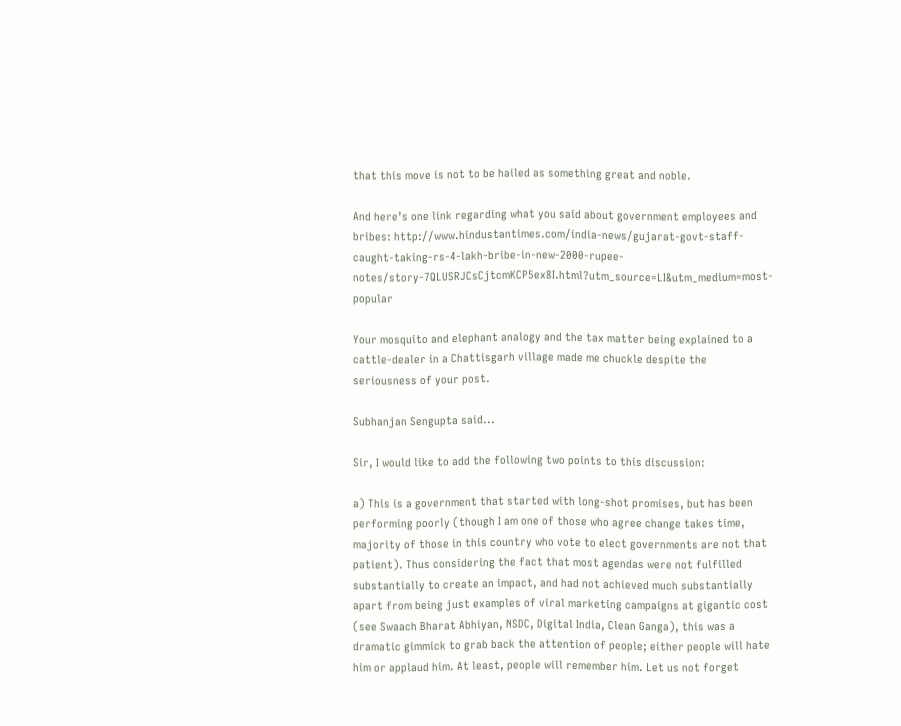that this move is not to be hailed as something great and noble.

And here’s one link regarding what you said about government employees and bribes: http://www.hindustantimes.com/india-news/gujarat-govt-staff-caught-taking-rs-4-lakh-bribe-in-new-2000-rupee-notes/story-7QLUSRJCsCjtcmKCP5ex8I.html?utm_source=LI&utm_medium=most-popular

Your mosquito and elephant analogy and the tax matter being explained to a cattle-dealer in a Chattisgarh village made me chuckle despite the seriousness of your post.

Subhanjan Sengupta said...

Sir, I would like to add the following two points to this discussion:

a) This is a government that started with long-shot promises, but has been performing poorly (though I am one of those who agree change takes time, majority of those in this country who vote to elect governments are not that patient). Thus considering the fact that most agendas were not fulfilled substantially to create an impact, and had not achieved much substantially apart from being just examples of viral marketing campaigns at gigantic cost (see Swaach Bharat Abhiyan, NSDC, Digital India, Clean Ganga), this was a dramatic gimmick to grab back the attention of people; either people will hate him or applaud him. At least, people will remember him. Let us not forget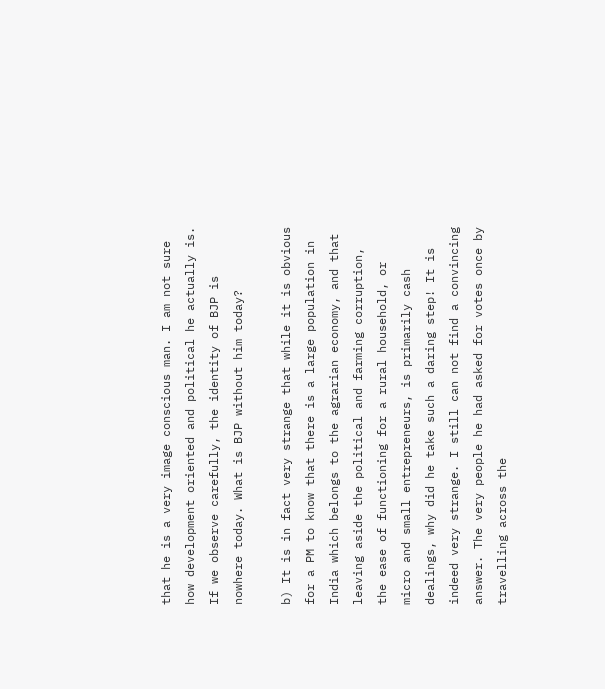that he is a very image conscious man. I am not sure how development oriented and political he actually is. If we observe carefully, the identity of BJP is nowhere today. What is BJP without him today?

b) It is in fact very strange that while it is obvious for a PM to know that there is a large population in India which belongs to the agrarian economy, and that leaving aside the political and farming corruption, the ease of functioning for a rural household, or micro and small entrepreneurs, is primarily cash dealings, why did he take such a daring step! It is indeed very strange. I still can not find a convincing answer. The very people he had asked for votes once by travelling across the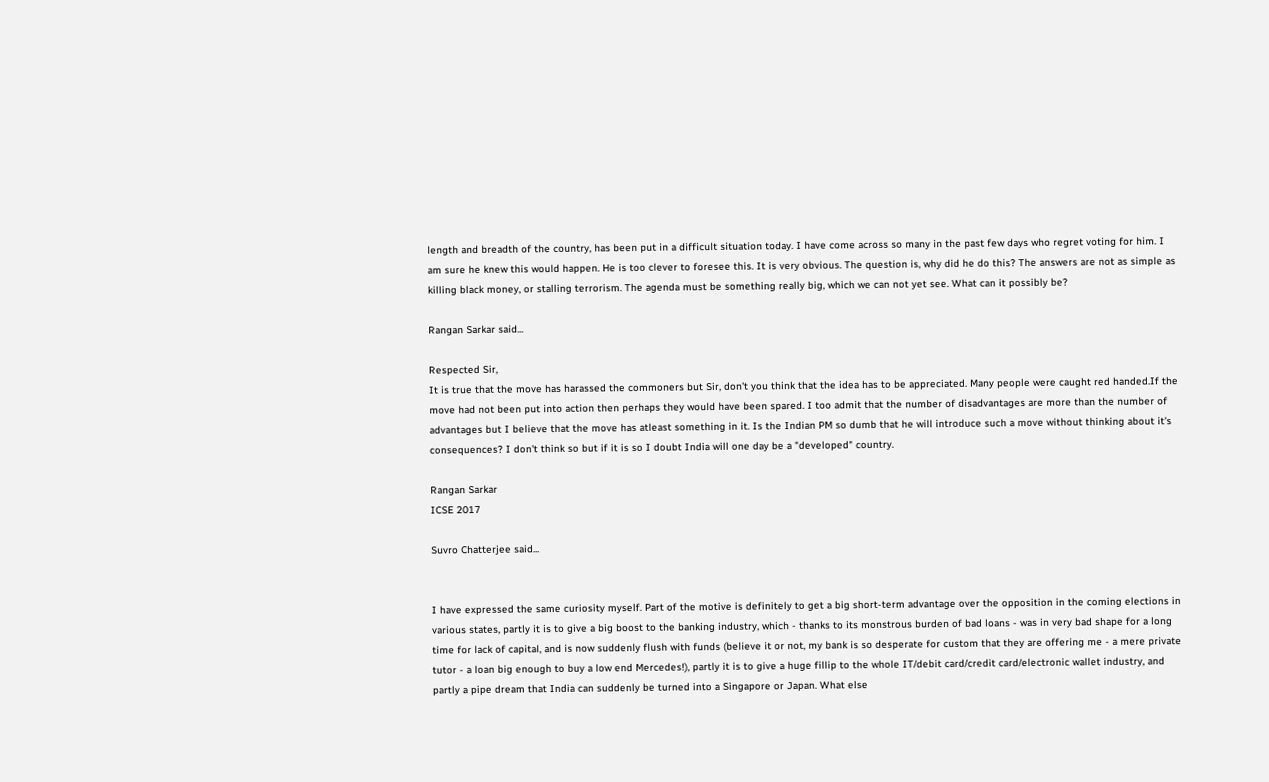length and breadth of the country, has been put in a difficult situation today. I have come across so many in the past few days who regret voting for him. I am sure he knew this would happen. He is too clever to foresee this. It is very obvious. The question is, why did he do this? The answers are not as simple as killing black money, or stalling terrorism. The agenda must be something really big, which we can not yet see. What can it possibly be?

Rangan Sarkar said...

Respected Sir,
It is true that the move has harassed the commoners but Sir, don't you think that the idea has to be appreciated. Many people were caught red handed.If the move had not been put into action then perhaps they would have been spared. I too admit that the number of disadvantages are more than the number of advantages but I believe that the move has atleast something in it. Is the Indian PM so dumb that he will introduce such a move without thinking about it's consequences? I don't think so but if it is so I doubt India will one day be a "developed" country.

Rangan Sarkar
ICSE 2017

Suvro Chatterjee said...


I have expressed the same curiosity myself. Part of the motive is definitely to get a big short-term advantage over the opposition in the coming elections in various states, partly it is to give a big boost to the banking industry, which - thanks to its monstrous burden of bad loans - was in very bad shape for a long time for lack of capital, and is now suddenly flush with funds (believe it or not, my bank is so desperate for custom that they are offering me - a mere private tutor - a loan big enough to buy a low end Mercedes!), partly it is to give a huge fillip to the whole IT/debit card/credit card/electronic wallet industry, and partly a pipe dream that India can suddenly be turned into a Singapore or Japan. What else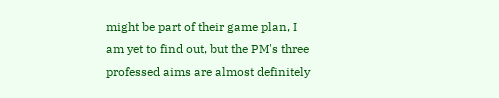might be part of their game plan, I am yet to find out, but the PM's three professed aims are almost definitely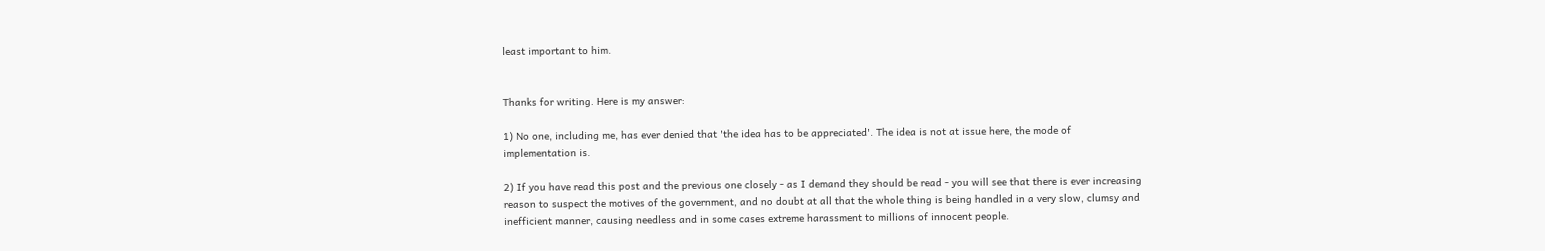least important to him.


Thanks for writing. Here is my answer:

1) No one, including me, has ever denied that 'the idea has to be appreciated'. The idea is not at issue here, the mode of implementation is.

2) If you have read this post and the previous one closely - as I demand they should be read - you will see that there is ever increasing reason to suspect the motives of the government, and no doubt at all that the whole thing is being handled in a very slow, clumsy and inefficient manner, causing needless and in some cases extreme harassment to millions of innocent people.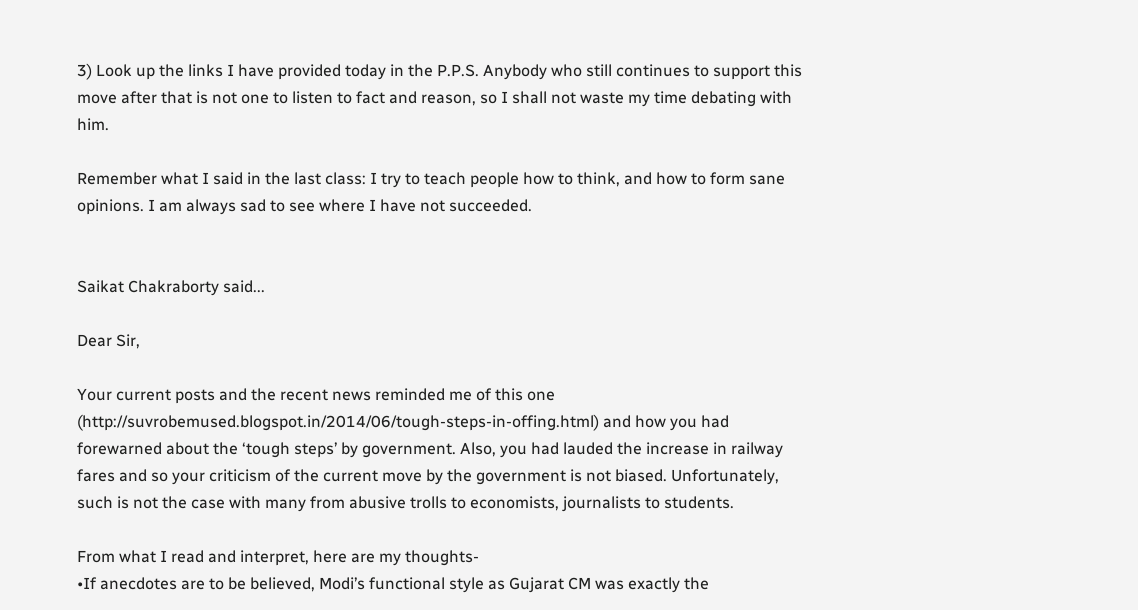3) Look up the links I have provided today in the P.P.S. Anybody who still continues to support this move after that is not one to listen to fact and reason, so I shall not waste my time debating with him.

Remember what I said in the last class: I try to teach people how to think, and how to form sane opinions. I am always sad to see where I have not succeeded.


Saikat Chakraborty said...

Dear Sir,

Your current posts and the recent news reminded me of this one (http://suvrobemused.blogspot.in/2014/06/tough-steps-in-offing.html) and how you had forewarned about the ‘tough steps’ by government. Also, you had lauded the increase in railway fares and so your criticism of the current move by the government is not biased. Unfortunately, such is not the case with many from abusive trolls to economists, journalists to students.

From what I read and interpret, here are my thoughts-
•If anecdotes are to be believed, Modi’s functional style as Gujarat CM was exactly the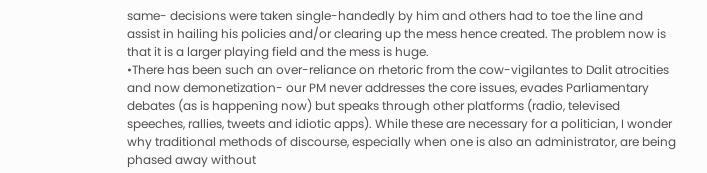same- decisions were taken single-handedly by him and others had to toe the line and assist in hailing his policies and/or clearing up the mess hence created. The problem now is that it is a larger playing field and the mess is huge.
•There has been such an over-reliance on rhetoric from the cow-vigilantes to Dalit atrocities and now demonetization- our PM never addresses the core issues, evades Parliamentary debates (as is happening now) but speaks through other platforms (radio, televised speeches, rallies, tweets and idiotic apps). While these are necessary for a politician, I wonder why traditional methods of discourse, especially when one is also an administrator, are being phased away without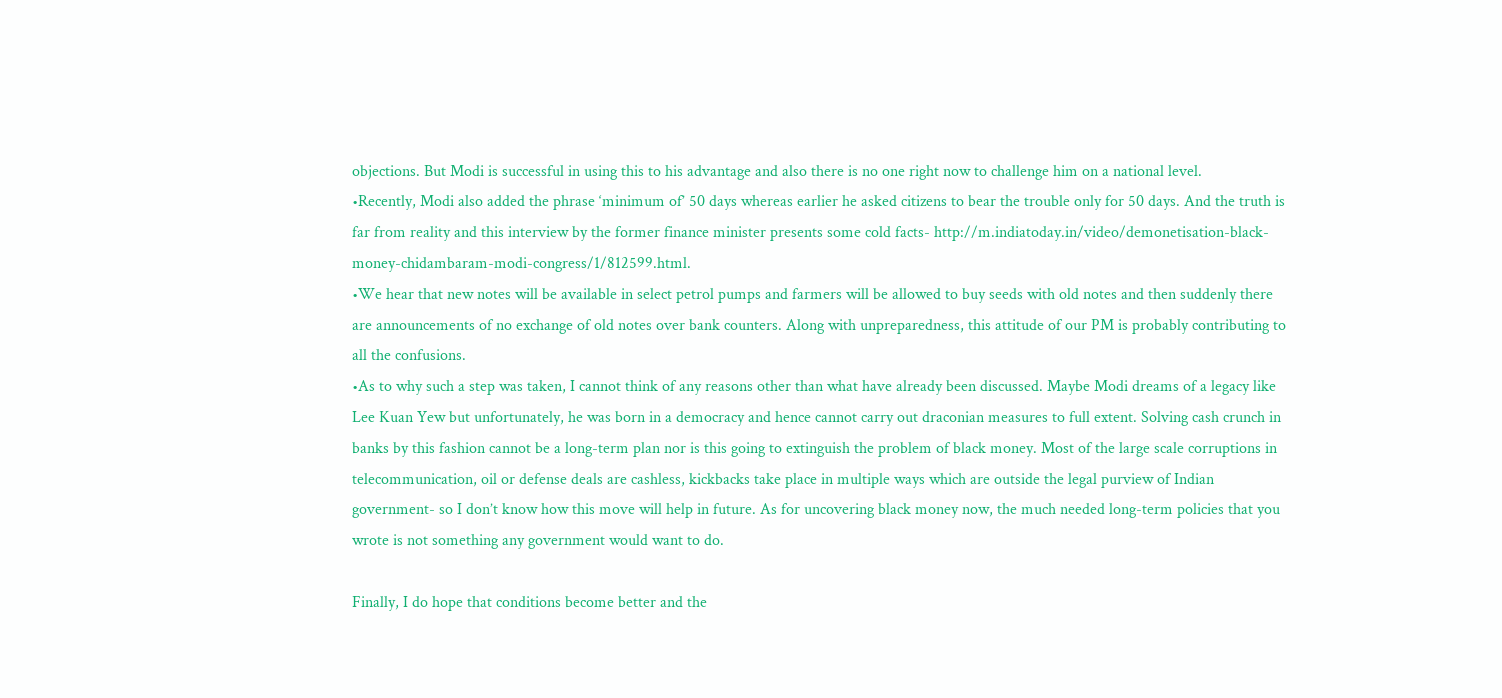objections. But Modi is successful in using this to his advantage and also there is no one right now to challenge him on a national level.
•Recently, Modi also added the phrase ‘minimum of’ 50 days whereas earlier he asked citizens to bear the trouble only for 50 days. And the truth is far from reality and this interview by the former finance minister presents some cold facts- http://m.indiatoday.in/video/demonetisation-black-money-chidambaram-modi-congress/1/812599.html.
•We hear that new notes will be available in select petrol pumps and farmers will be allowed to buy seeds with old notes and then suddenly there are announcements of no exchange of old notes over bank counters. Along with unpreparedness, this attitude of our PM is probably contributing to all the confusions.
•As to why such a step was taken, I cannot think of any reasons other than what have already been discussed. Maybe Modi dreams of a legacy like Lee Kuan Yew but unfortunately, he was born in a democracy and hence cannot carry out draconian measures to full extent. Solving cash crunch in banks by this fashion cannot be a long-term plan nor is this going to extinguish the problem of black money. Most of the large scale corruptions in telecommunication, oil or defense deals are cashless, kickbacks take place in multiple ways which are outside the legal purview of Indian government- so I don’t know how this move will help in future. As for uncovering black money now, the much needed long-term policies that you wrote is not something any government would want to do.

Finally, I do hope that conditions become better and the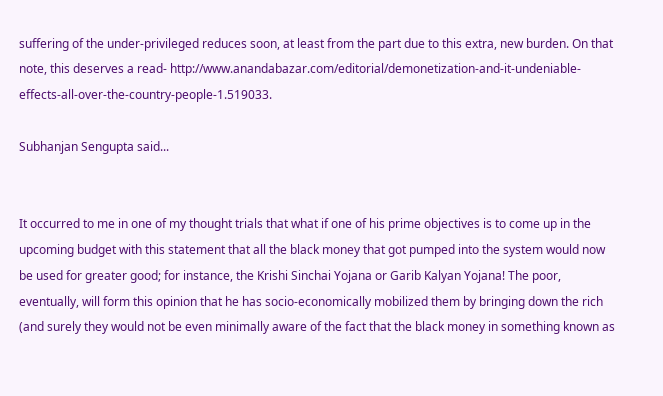suffering of the under-privileged reduces soon, at least from the part due to this extra, new burden. On that note, this deserves a read- http://www.anandabazar.com/editorial/demonetization-and-it-undeniable-effects-all-over-the-country-people-1.519033.

Subhanjan Sengupta said...


It occurred to me in one of my thought trials that what if one of his prime objectives is to come up in the upcoming budget with this statement that all the black money that got pumped into the system would now be used for greater good; for instance, the Krishi Sinchai Yojana or Garib Kalyan Yojana! The poor, eventually, will form this opinion that he has socio-economically mobilized them by bringing down the rich (and surely they would not be even minimally aware of the fact that the black money in something known as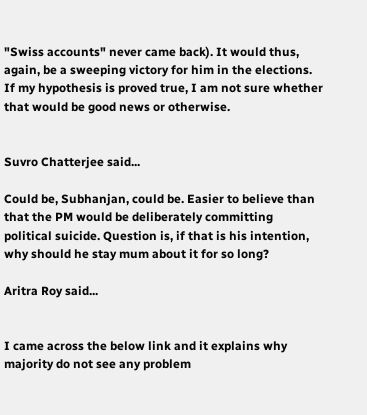"Swiss accounts" never came back). It would thus, again, be a sweeping victory for him in the elections. If my hypothesis is proved true, I am not sure whether that would be good news or otherwise.


Suvro Chatterjee said...

Could be, Subhanjan, could be. Easier to believe than that the PM would be deliberately committing political suicide. Question is, if that is his intention, why should he stay mum about it for so long?

Aritra Roy said...


I came across the below link and it explains why majority do not see any problem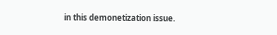in this demonetization issue.